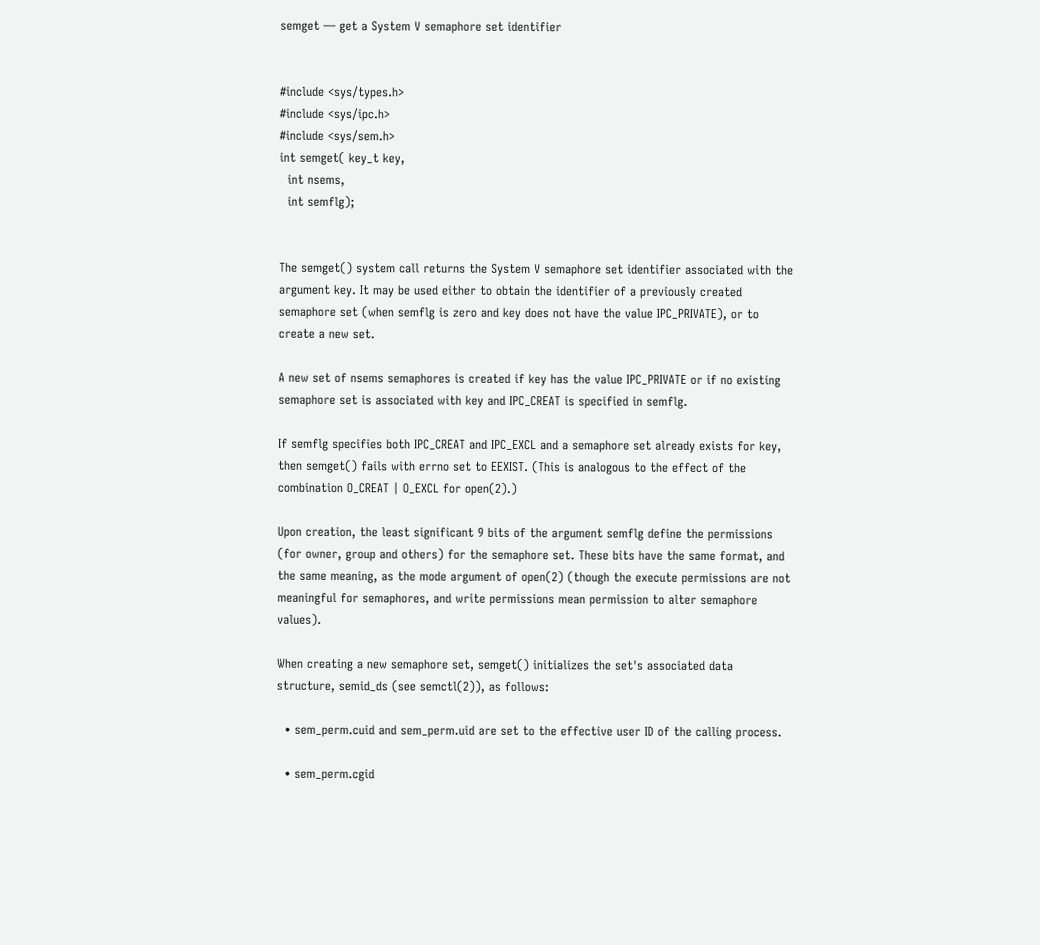semget — get a System V semaphore set identifier


#include <sys/types.h>
#include <sys/ipc.h>
#include <sys/sem.h>
int semget( key_t key,
  int nsems,
  int semflg);


The semget() system call returns the System V semaphore set identifier associated with the argument key. It may be used either to obtain the identifier of a previously created semaphore set (when semflg is zero and key does not have the value IPC_PRIVATE), or to create a new set.

A new set of nsems semaphores is created if key has the value IPC_PRIVATE or if no existing semaphore set is associated with key and IPC_CREAT is specified in semflg.

If semflg specifies both IPC_CREAT and IPC_EXCL and a semaphore set already exists for key, then semget() fails with errno set to EEXIST. (This is analogous to the effect of the combination O_CREAT | O_EXCL for open(2).)

Upon creation, the least significant 9 bits of the argument semflg define the permissions (for owner, group and others) for the semaphore set. These bits have the same format, and the same meaning, as the mode argument of open(2) (though the execute permissions are not meaningful for semaphores, and write permissions mean permission to alter semaphore values).

When creating a new semaphore set, semget() initializes the set's associated data structure, semid_ds (see semctl(2)), as follows:

  • sem_perm.cuid and sem_perm.uid are set to the effective user ID of the calling process.

  • sem_perm.cgid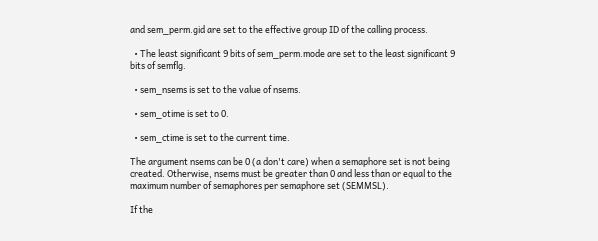and sem_perm.gid are set to the effective group ID of the calling process.

  • The least significant 9 bits of sem_perm.mode are set to the least significant 9 bits of semflg.

  • sem_nsems is set to the value of nsems.

  • sem_otime is set to 0.

  • sem_ctime is set to the current time.

The argument nsems can be 0 (a don't care) when a semaphore set is not being created. Otherwise, nsems must be greater than 0 and less than or equal to the maximum number of semaphores per semaphore set (SEMMSL).

If the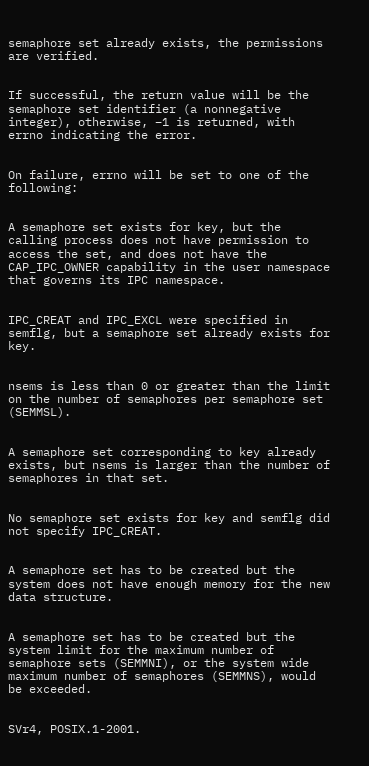semaphore set already exists, the permissions are verified.


If successful, the return value will be the semaphore set identifier (a nonnegative integer), otherwise, −1 is returned, with errno indicating the error.


On failure, errno will be set to one of the following:


A semaphore set exists for key, but the calling process does not have permission to access the set, and does not have the CAP_IPC_OWNER capability in the user namespace that governs its IPC namespace.


IPC_CREAT and IPC_EXCL were specified in semflg, but a semaphore set already exists for key.


nsems is less than 0 or greater than the limit on the number of semaphores per semaphore set (SEMMSL).


A semaphore set corresponding to key already exists, but nsems is larger than the number of semaphores in that set.


No semaphore set exists for key and semflg did not specify IPC_CREAT.


A semaphore set has to be created but the system does not have enough memory for the new data structure.


A semaphore set has to be created but the system limit for the maximum number of semaphore sets (SEMMNI), or the system wide maximum number of semaphores (SEMMNS), would be exceeded.


SVr4, POSIX.1-2001.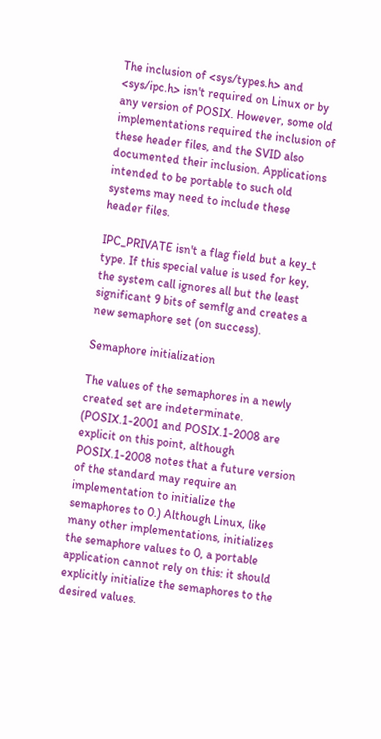The inclusion of <sys/types.h> and <sys/ipc.h> isn't required on Linux or by any version of POSIX. However, some old implementations required the inclusion of these header files, and the SVID also documented their inclusion. Applications intended to be portable to such old systems may need to include these header files.

IPC_PRIVATE isn't a flag field but a key_t type. If this special value is used for key, the system call ignores all but the least significant 9 bits of semflg and creates a new semaphore set (on success).

Semaphore initialization

The values of the semaphores in a newly created set are indeterminate. (POSIX.1-2001 and POSIX.1-2008 are explicit on this point, although POSIX.1-2008 notes that a future version of the standard may require an implementation to initialize the semaphores to 0.) Although Linux, like many other implementations, initializes the semaphore values to 0, a portable application cannot rely on this: it should explicitly initialize the semaphores to the desired values.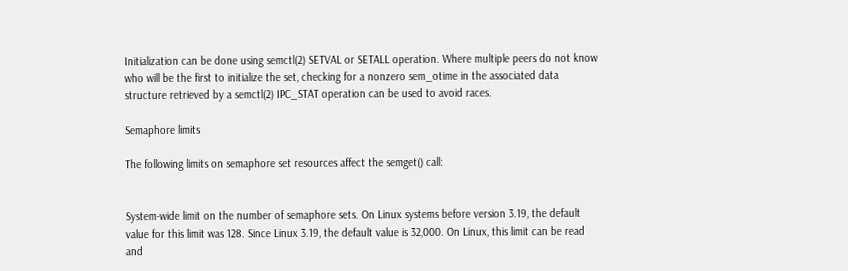Initialization can be done using semctl(2) SETVAL or SETALL operation. Where multiple peers do not know who will be the first to initialize the set, checking for a nonzero sem_otime in the associated data structure retrieved by a semctl(2) IPC_STAT operation can be used to avoid races.

Semaphore limits

The following limits on semaphore set resources affect the semget() call:


System-wide limit on the number of semaphore sets. On Linux systems before version 3.19, the default value for this limit was 128. Since Linux 3.19, the default value is 32,000. On Linux, this limit can be read and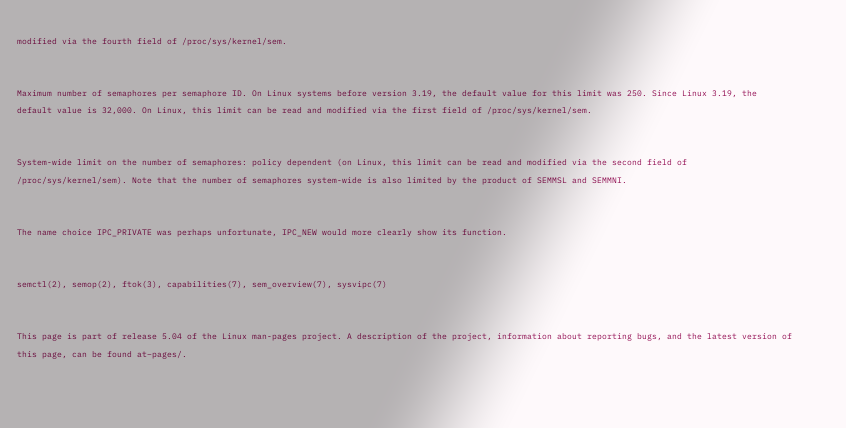modified via the fourth field of /proc/sys/kernel/sem.


Maximum number of semaphores per semaphore ID. On Linux systems before version 3.19, the default value for this limit was 250. Since Linux 3.19, the default value is 32,000. On Linux, this limit can be read and modified via the first field of /proc/sys/kernel/sem.


System-wide limit on the number of semaphores: policy dependent (on Linux, this limit can be read and modified via the second field of /proc/sys/kernel/sem). Note that the number of semaphores system-wide is also limited by the product of SEMMSL and SEMMNI.


The name choice IPC_PRIVATE was perhaps unfortunate, IPC_NEW would more clearly show its function.


semctl(2), semop(2), ftok(3), capabilities(7), sem_overview(7), sysvipc(7)


This page is part of release 5.04 of the Linux man-pages project. A description of the project, information about reporting bugs, and the latest version of this page, can be found at−pages/.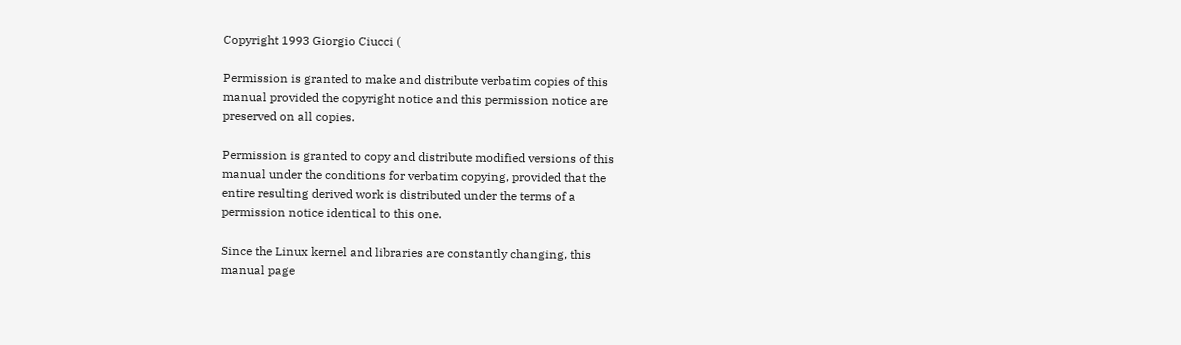Copyright 1993 Giorgio Ciucci (

Permission is granted to make and distribute verbatim copies of this
manual provided the copyright notice and this permission notice are
preserved on all copies.

Permission is granted to copy and distribute modified versions of this
manual under the conditions for verbatim copying, provided that the
entire resulting derived work is distributed under the terms of a
permission notice identical to this one.

Since the Linux kernel and libraries are constantly changing, this
manual page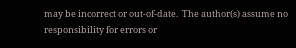may be incorrect or out-of-date.  The author(s) assume no
responsibility for errors or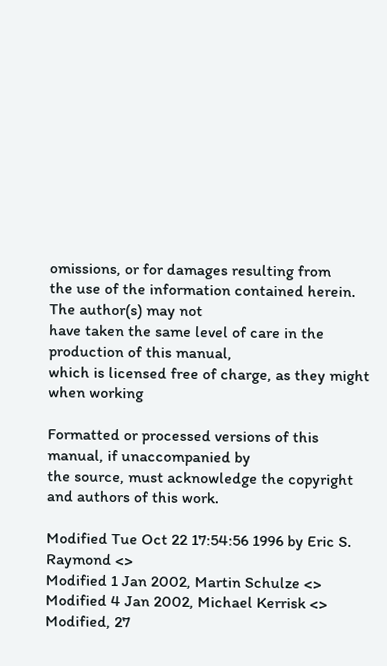omissions, or for damages resulting from
the use of the information contained herein.  The author(s) may not
have taken the same level of care in the production of this manual,
which is licensed free of charge, as they might when working

Formatted or processed versions of this manual, if unaccompanied by
the source, must acknowledge the copyright and authors of this work.

Modified Tue Oct 22 17:54:56 1996 by Eric S. Raymond <>
Modified 1 Jan 2002, Martin Schulze <>
Modified 4 Jan 2002, Michael Kerrisk <>
Modified, 27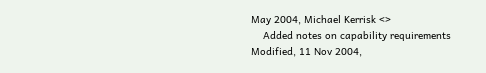May 2004, Michael Kerrisk <>
    Added notes on capability requirements
Modified, 11 Nov 2004,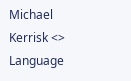Michael Kerrisk <>
Language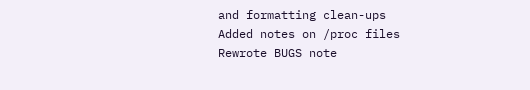and formatting clean-ups
Added notes on /proc files
Rewrote BUGS note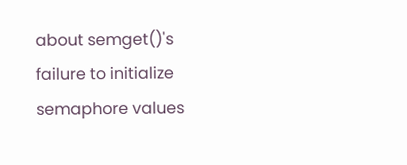about semget()'s failure to initialize
semaphore values